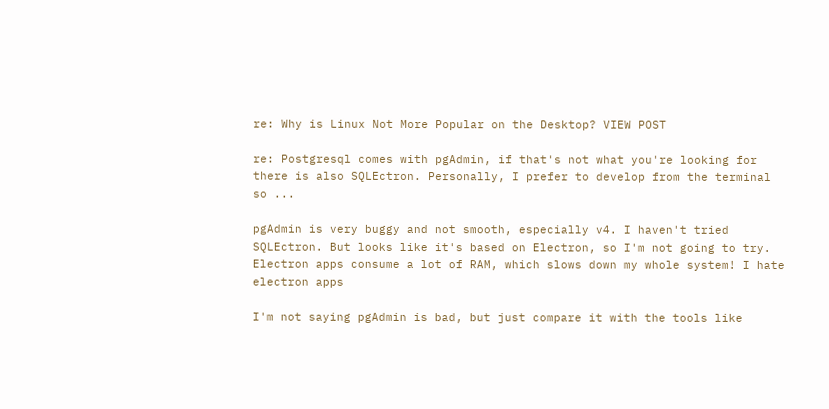re: Why is Linux Not More Popular on the Desktop? VIEW POST

re: Postgresql comes with pgAdmin, if that's not what you're looking for there is also SQLEctron. Personally, I prefer to develop from the terminal so ...

pgAdmin is very buggy and not smooth, especially v4. I haven't tried SQLEctron. But looks like it's based on Electron, so I'm not going to try. Electron apps consume a lot of RAM, which slows down my whole system! I hate electron apps

I'm not saying pgAdmin is bad, but just compare it with the tools like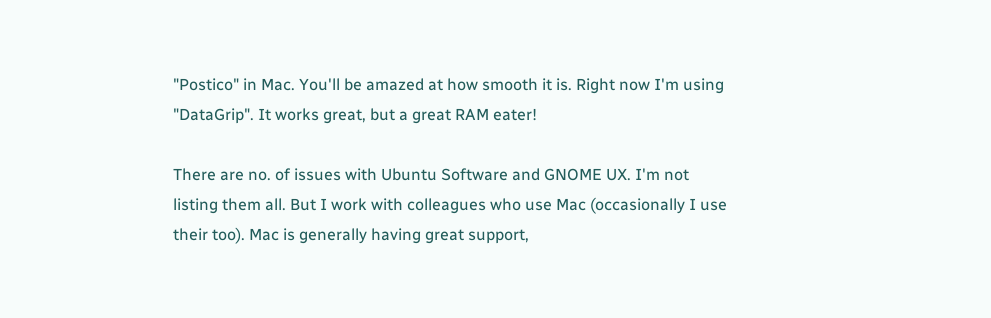"Postico" in Mac. You'll be amazed at how smooth it is. Right now I'm using "DataGrip". It works great, but a great RAM eater!

There are no. of issues with Ubuntu Software and GNOME UX. I'm not listing them all. But I work with colleagues who use Mac (occasionally I use their too). Mac is generally having great support,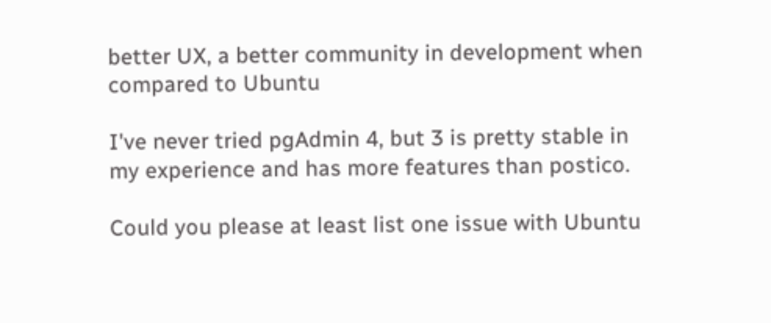better UX, a better community in development when compared to Ubuntu

I've never tried pgAdmin 4, but 3 is pretty stable in my experience and has more features than postico.

Could you please at least list one issue with Ubuntu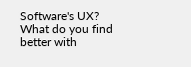Software's UX? What do you find better with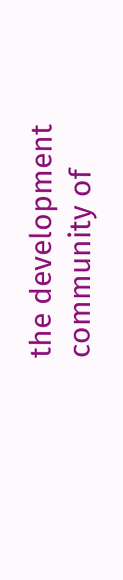the development community of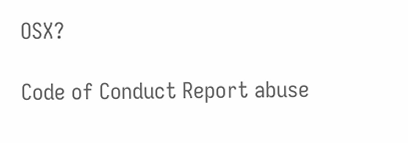OSX?

Code of Conduct Report abuse